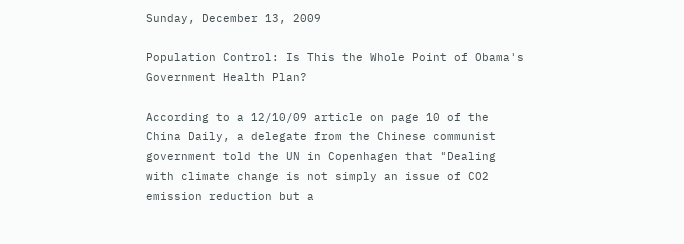Sunday, December 13, 2009

Population Control: Is This the Whole Point of Obama's Government Health Plan?

According to a 12/10/09 article on page 10 of the China Daily, a delegate from the Chinese communist government told the UN in Copenhagen that "Dealing with climate change is not simply an issue of CO2 emission reduction but a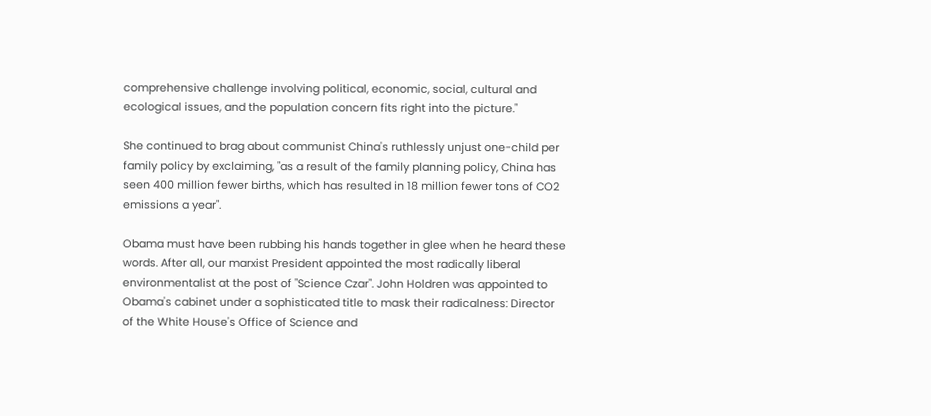comprehensive challenge involving political, economic, social, cultural and ecological issues, and the population concern fits right into the picture."

She continued to brag about communist China's ruthlessly unjust one-child per family policy by exclaiming, "as a result of the family planning policy, China has seen 400 million fewer births, which has resulted in 18 million fewer tons of CO2 emissions a year".

Obama must have been rubbing his hands together in glee when he heard these words. After all, our marxist President appointed the most radically liberal environmentalist at the post of "Science Czar". John Holdren was appointed to Obama's cabinet under a sophisticated title to mask their radicalness: Director of the White House's Office of Science and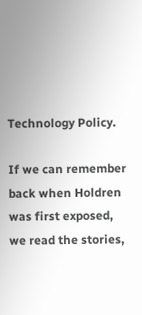Technology Policy.

If we can remember back when Holdren was first exposed, we read the stories,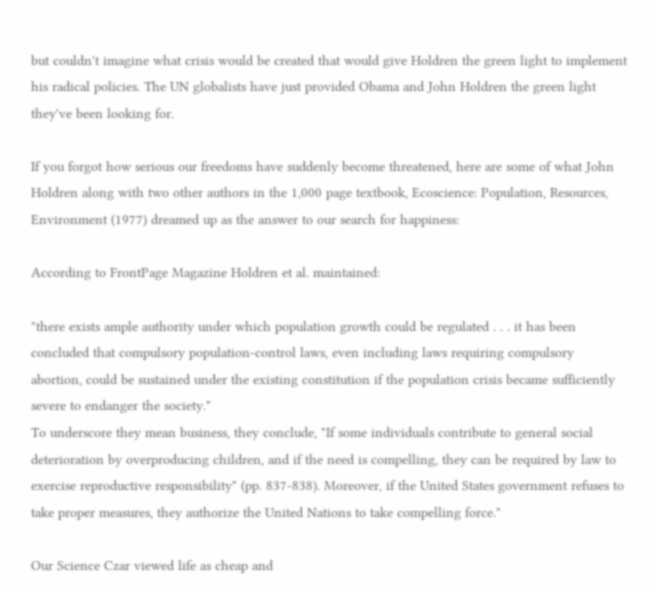but couldn't imagine what crisis would be created that would give Holdren the green light to implement his radical policies. The UN globalists have just provided Obama and John Holdren the green light they've been looking for.

If you forgot how serious our freedoms have suddenly become threatened, here are some of what John Holdren along with two other authors in the 1,000 page textbook, Ecoscience: Population, Resources, Environment (1977) dreamed up as the answer to our search for happiness:

According to FrontPage Magazine Holdren et al. maintained:

"there exists ample authority under which population growth could be regulated . . . it has been concluded that compulsory population-control laws, even including laws requiring compulsory abortion, could be sustained under the existing constitution if the population crisis became sufficiently severe to endanger the society."
To underscore they mean business, they conclude, "If some individuals contribute to general social deterioration by overproducing children, and if the need is compelling, they can be required by law to exercise reproductive responsibility" (pp. 837-838). Moreover, if the United States government refuses to take proper measures, they authorize the United Nations to take compelling force."

Our Science Czar viewed life as cheap and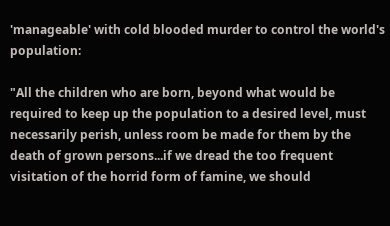'manageable' with cold blooded murder to control the world's population:

"All the children who are born, beyond what would be required to keep up the population to a desired level, must necessarily perish, unless room be made for them by the death of grown persons...if we dread the too frequent visitation of the horrid form of famine, we should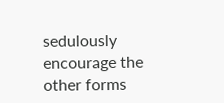sedulously encourage the other forms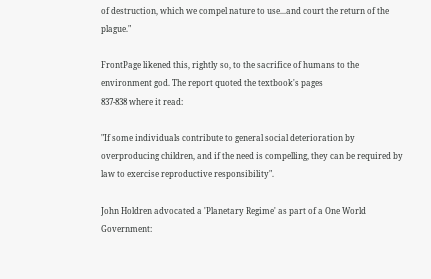of destruction, which we compel nature to use...and court the return of the plague."

FrontPage likened this, rightly so, to the sacrifice of humans to the environment god. The report quoted the textbook's pages
837-838 where it read:

"If some individuals contribute to general social deterioration by overproducing children, and if the need is compelling, they can be required by law to exercise reproductive responsibility".

John Holdren advocated a 'Planetary Regime' as part of a One World Government: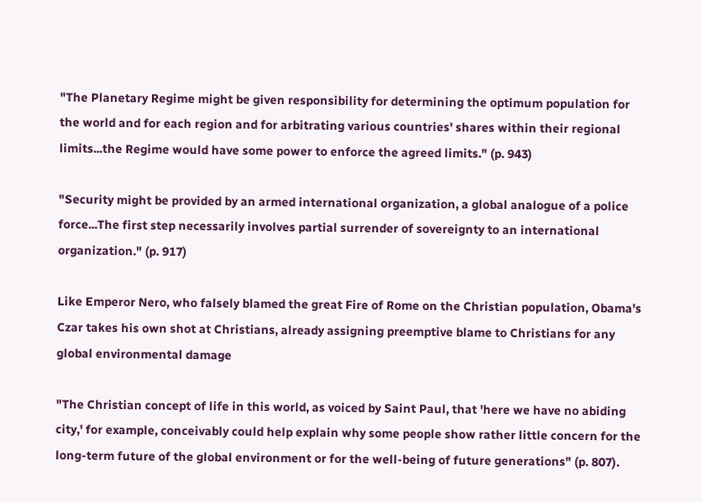"The Planetary Regime might be given responsibility for determining the optimum population for the world and for each region and for arbitrating various countries' shares within their regional limits...the Regime would have some power to enforce the agreed limits." (p. 943)

"Security might be provided by an armed international organization, a global analogue of a police force...The first step necessarily involves partial surrender of sovereignty to an international organization." (p. 917)

Like Emperor Nero, who falsely blamed the great Fire of Rome on the Christian population, Obama's Czar takes his own shot at Christians, already assigning preemptive blame to Christians for any global environmental damage

"The Christian concept of life in this world, as voiced by Saint Paul, that 'here we have no abiding city,' for example, conceivably could help explain why some people show rather little concern for the long-term future of the global environment or for the well-being of future generations" (p. 807).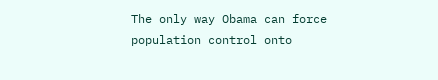The only way Obama can force population control onto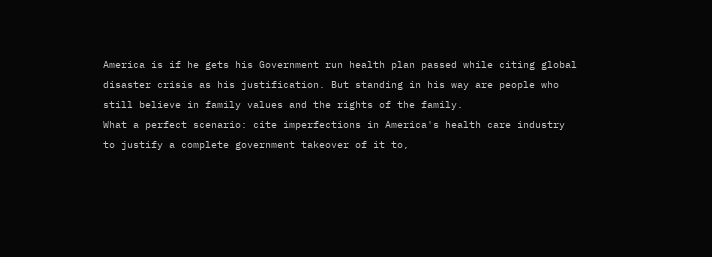America is if he gets his Government run health plan passed while citing global disaster crisis as his justification. But standing in his way are people who still believe in family values and the rights of the family.
What a perfect scenario: cite imperfections in America's health care industry to justify a complete government takeover of it to,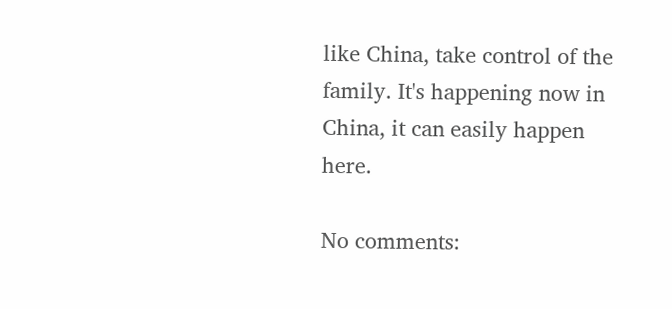like China, take control of the family. It's happening now in China, it can easily happen here.

No comments: